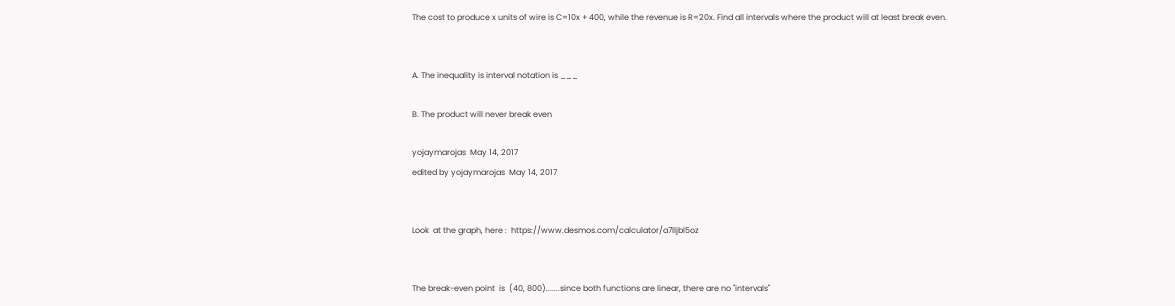The cost to produce x units of wire is C=10x + 400, while the revenue is R=20x. Find all intervals where the product will at least break even.


A. The inequality is interval notation is ___

B. The product will never break even

yojaymarojas  May 14, 2017
edited by yojaymarojas  May 14, 2017


Look  at the graph, here :  https://www.desmos.com/calculator/a7lljbl5oz


The break-even point  is  (40, 800).......since both functions are linear, there are no "intervals"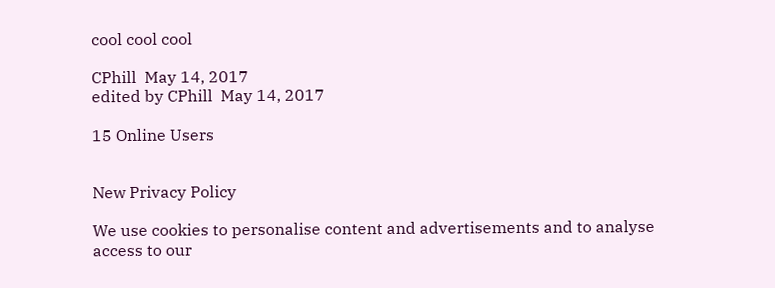cool cool cool

CPhill  May 14, 2017
edited by CPhill  May 14, 2017

15 Online Users


New Privacy Policy

We use cookies to personalise content and advertisements and to analyse access to our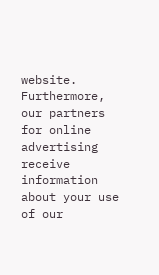website. Furthermore, our partners for online advertising receive information about your use of our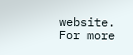website.
For more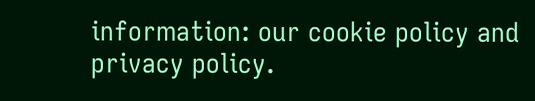information: our cookie policy and privacy policy.